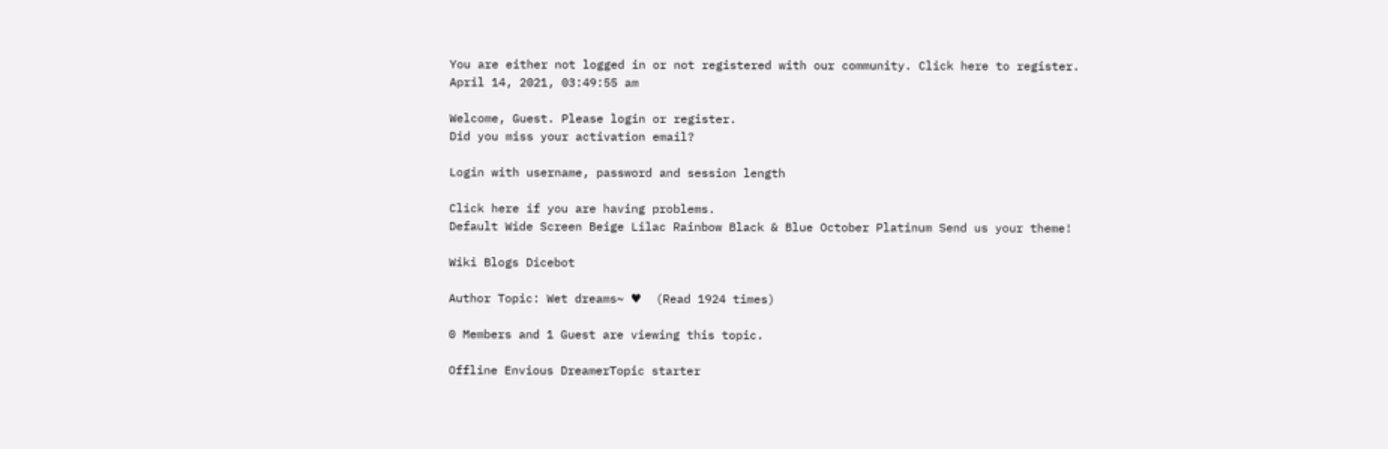You are either not logged in or not registered with our community. Click here to register.
April 14, 2021, 03:49:55 am

Welcome, Guest. Please login or register.
Did you miss your activation email?

Login with username, password and session length

Click here if you are having problems.
Default Wide Screen Beige Lilac Rainbow Black & Blue October Platinum Send us your theme!

Wiki Blogs Dicebot

Author Topic: Wet dreams~ ♥  (Read 1924 times)

0 Members and 1 Guest are viewing this topic.

Offline Envious DreamerTopic starter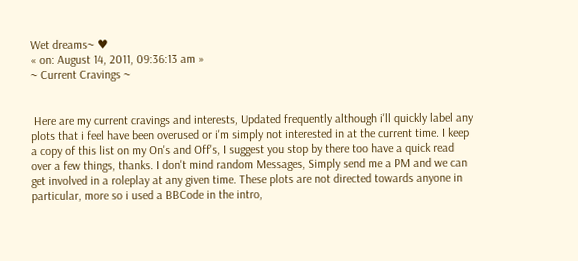Wet dreams~ ♥
« on: August 14, 2011, 09:36:13 am »
~ Current Cravings ~


 Here are my current cravings and interests, Updated frequently although i'll quickly label any plots that i feel have been overused or i'm simply not interested in at the current time. I keep a copy of this list on my On's and Off's, I suggest you stop by there too have a quick read over a few things, thanks. I don't mind random Messages, Simply send me a PM and we can get involved in a roleplay at any given time. These plots are not directed towards anyone in particular, more so i used a BBCode in the intro,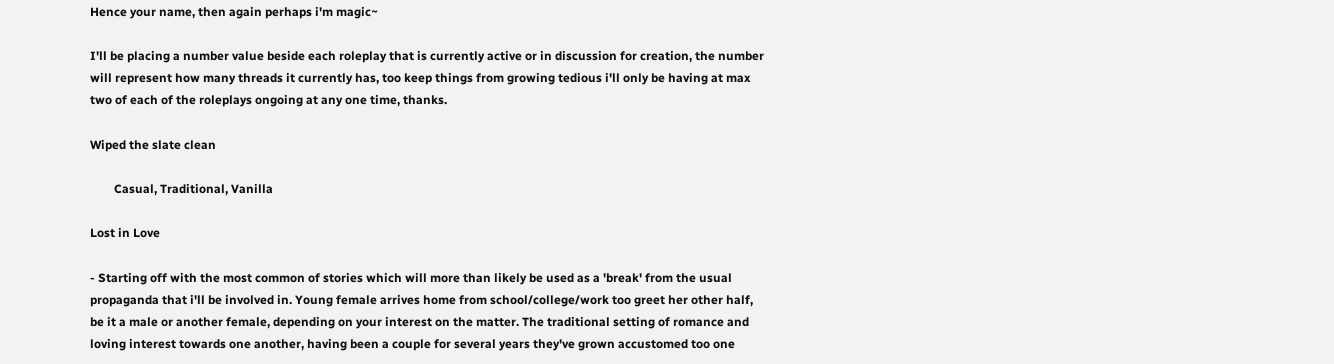Hence your name, then again perhaps i'm magic~

I'll be placing a number value beside each roleplay that is currently active or in discussion for creation, the number will represent how many threads it currently has, too keep things from growing tedious i'll only be having at max two of each of the roleplays ongoing at any one time, thanks.

Wiped the slate clean

        Casual, Traditional, Vanilla

Lost in Love

- Starting off with the most common of stories which will more than likely be used as a 'break' from the usual propaganda that i'll be involved in. Young female arrives home from school/college/work too greet her other half, be it a male or another female, depending on your interest on the matter. The traditional setting of romance and loving interest towards one another, having been a couple for several years they've grown accustomed too one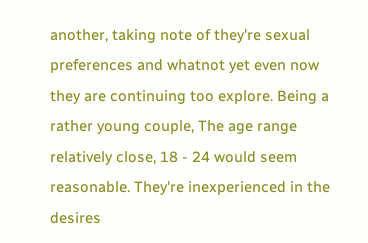another, taking note of they're sexual preferences and whatnot yet even now they are continuing too explore. Being a rather young couple, The age range relatively close, 18 - 24 would seem reasonable. They're inexperienced in the desires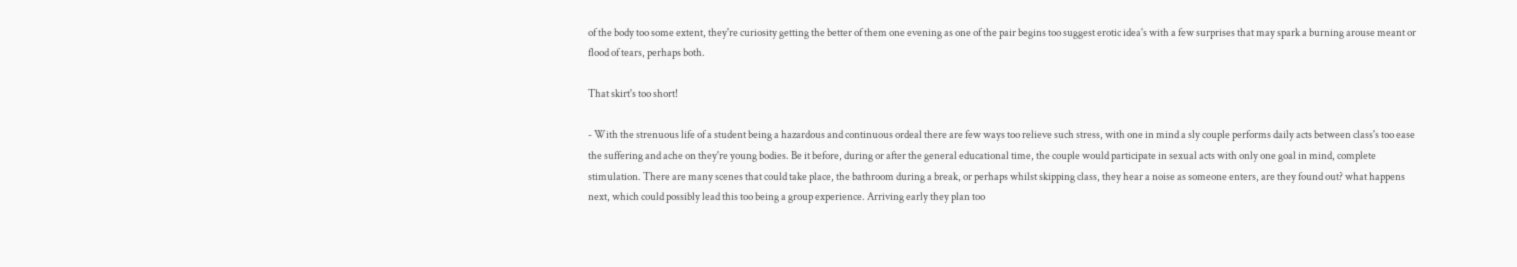of the body too some extent, they're curiosity getting the better of them one evening as one of the pair begins too suggest erotic idea's with a few surprises that may spark a burning arouse meant or flood of tears, perhaps both.

That skirt's too short!

- With the strenuous life of a student being a hazardous and continuous ordeal there are few ways too relieve such stress, with one in mind a sly couple performs daily acts between class's too ease the suffering and ache on they're young bodies. Be it before, during or after the general educational time, the couple would participate in sexual acts with only one goal in mind, complete stimulation. There are many scenes that could take place, the bathroom during a break, or perhaps whilst skipping class, they hear a noise as someone enters, are they found out? what happens next, which could possibly lead this too being a group experience. Arriving early they plan too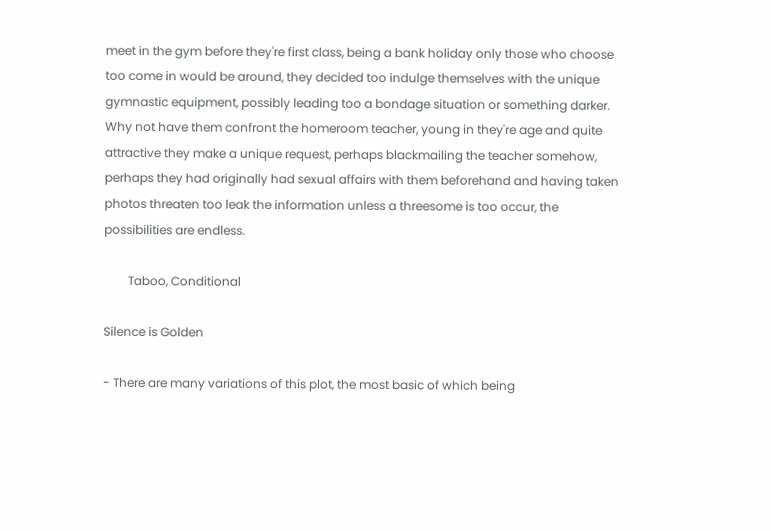meet in the gym before they're first class, being a bank holiday only those who choose too come in would be around, they decided too indulge themselves with the unique gymnastic equipment, possibly leading too a bondage situation or something darker. Why not have them confront the homeroom teacher, young in they're age and quite attractive they make a unique request, perhaps blackmailing the teacher somehow, perhaps they had originally had sexual affairs with them beforehand and having taken photos threaten too leak the information unless a threesome is too occur, the possibilities are endless.

        Taboo, Conditional

Silence is Golden

- There are many variations of this plot, the most basic of which being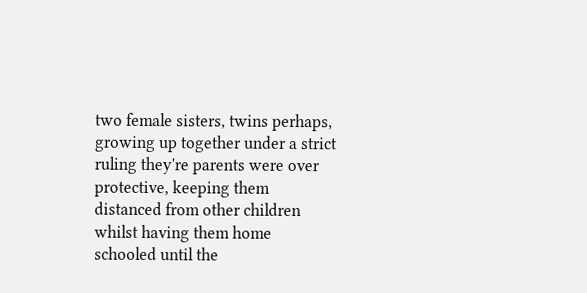two female sisters, twins perhaps, growing up together under a strict ruling they're parents were over protective, keeping them distanced from other children whilst having them home schooled until the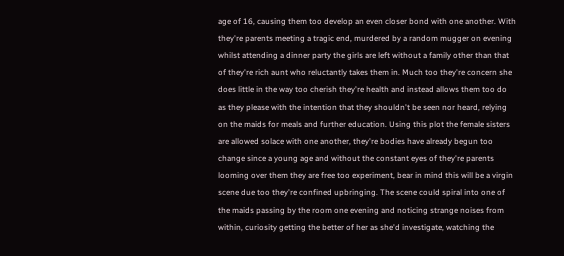age of 16, causing them too develop an even closer bond with one another. With they're parents meeting a tragic end, murdered by a random mugger on evening whilst attending a dinner party the girls are left without a family other than that of they're rich aunt who reluctantly takes them in. Much too they're concern she does little in the way too cherish they're health and instead allows them too do as they please with the intention that they shouldn't be seen nor heard, relying on the maids for meals and further education. Using this plot the female sisters are allowed solace with one another, they're bodies have already begun too change since a young age and without the constant eyes of they're parents looming over them they are free too experiment, bear in mind this will be a virgin scene due too they're confined upbringing. The scene could spiral into one of the maids passing by the room one evening and noticing strange noises from within, curiosity getting the better of her as she'd investigate, watching the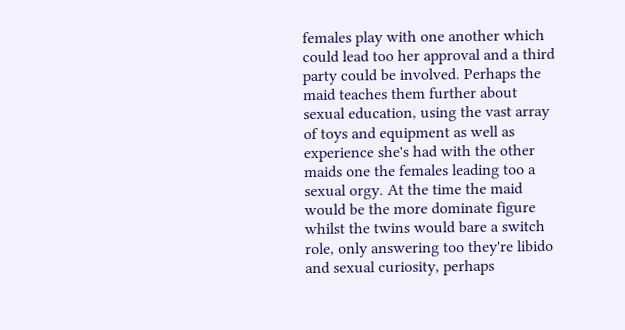females play with one another which could lead too her approval and a third party could be involved. Perhaps the maid teaches them further about sexual education, using the vast array of toys and equipment as well as experience she's had with the other maids one the females leading too a sexual orgy. At the time the maid would be the more dominate figure whilst the twins would bare a switch role, only answering too they're libido and sexual curiosity, perhaps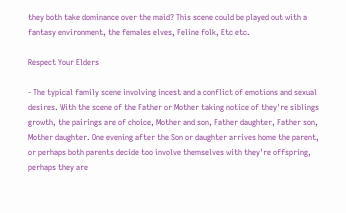they both take dominance over the maid? This scene could be played out with a fantasy environment, the females elves, Feline folk, Etc etc.

Respect Your Elders

- The typical family scene involving incest and a conflict of emotions and sexual desires. With the scene of the Father or Mother taking notice of they're siblings growth, the pairings are of choice, Mother and son, Father daughter, Father son, Mother daughter. One evening after the Son or daughter arrives home the parent, or perhaps both parents decide too involve themselves with they're offspring, perhaps they are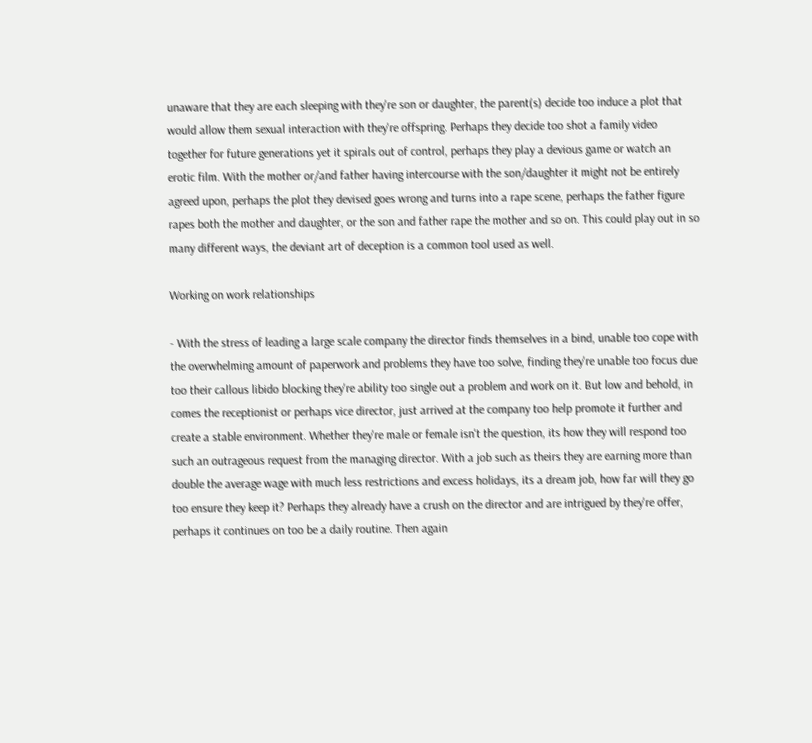unaware that they are each sleeping with they're son or daughter, the parent(s) decide too induce a plot that would allow them sexual interaction with they're offspring. Perhaps they decide too shot a family video together for future generations yet it spirals out of control, perhaps they play a devious game or watch an erotic film. With the mother or/and father having intercourse with the son/daughter it might not be entirely agreed upon, perhaps the plot they devised goes wrong and turns into a rape scene, perhaps the father figure rapes both the mother and daughter, or the son and father rape the mother and so on. This could play out in so many different ways, the deviant art of deception is a common tool used as well.

Working on work relationships

- With the stress of leading a large scale company the director finds themselves in a bind, unable too cope with the overwhelming amount of paperwork and problems they have too solve, finding they're unable too focus due too their callous libido blocking they're ability too single out a problem and work on it. But low and behold, in comes the receptionist or perhaps vice director, just arrived at the company too help promote it further and create a stable environment. Whether they're male or female isn't the question, its how they will respond too such an outrageous request from the managing director. With a job such as theirs they are earning more than double the average wage with much less restrictions and excess holidays, its a dream job, how far will they go too ensure they keep it? Perhaps they already have a crush on the director and are intrigued by they're offer, perhaps it continues on too be a daily routine. Then again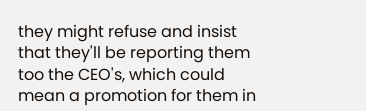they might refuse and insist that they'll be reporting them too the CEO's, which could mean a promotion for them in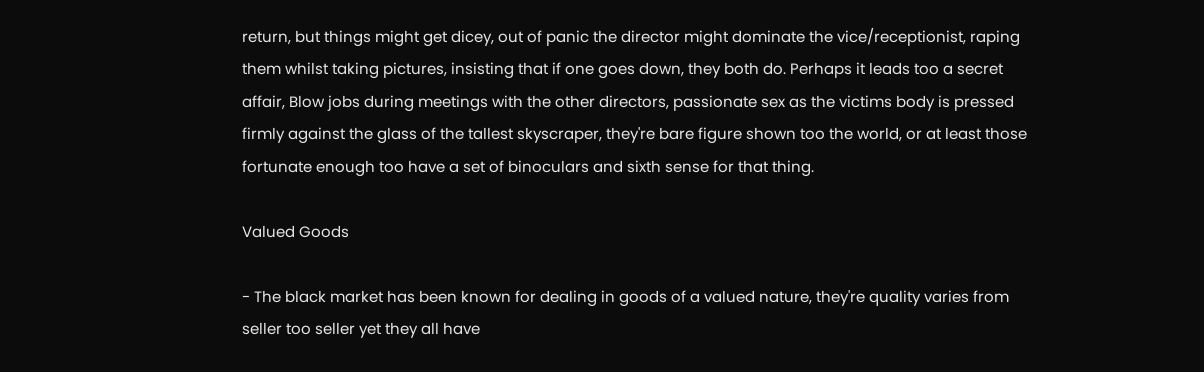return, but things might get dicey, out of panic the director might dominate the vice/receptionist, raping them whilst taking pictures, insisting that if one goes down, they both do. Perhaps it leads too a secret affair, Blow jobs during meetings with the other directors, passionate sex as the victims body is pressed firmly against the glass of the tallest skyscraper, they're bare figure shown too the world, or at least those fortunate enough too have a set of binoculars and sixth sense for that thing.

Valued Goods

- The black market has been known for dealing in goods of a valued nature, they're quality varies from seller too seller yet they all have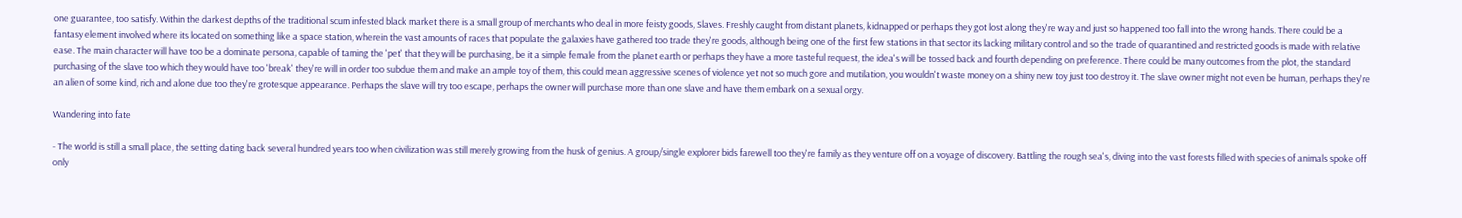one guarantee, too satisfy. Within the darkest depths of the traditional scum infested black market there is a small group of merchants who deal in more feisty goods, Slaves. Freshly caught from distant planets, kidnapped or perhaps they got lost along they're way and just so happened too fall into the wrong hands. There could be a fantasy element involved where its located on something like a space station, wherein the vast amounts of races that populate the galaxies have gathered too trade they're goods, although being one of the first few stations in that sector its lacking military control and so the trade of quarantined and restricted goods is made with relative ease. The main character will have too be a dominate persona, capable of taming the 'pet' that they will be purchasing, be it a simple female from the planet earth or perhaps they have a more tasteful request, the idea's will be tossed back and fourth depending on preference. There could be many outcomes from the plot, the standard purchasing of the slave too which they would have too 'break' they're will in order too subdue them and make an ample toy of them, this could mean aggressive scenes of violence yet not so much gore and mutilation, you wouldn't waste money on a shiny new toy just too destroy it. The slave owner might not even be human, perhaps they're an alien of some kind, rich and alone due too they're grotesque appearance. Perhaps the slave will try too escape, perhaps the owner will purchase more than one slave and have them embark on a sexual orgy.

Wandering into fate

- The world is still a small place, the setting dating back several hundred years too when civilization was still merely growing from the husk of genius. A group/single explorer bids farewell too they're family as they venture off on a voyage of discovery. Battling the rough sea's, diving into the vast forests filled with species of animals spoke off only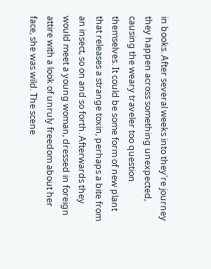in books. After several weeks into they're journey they happen across something unexpected, causing the weary traveler too question themselves. It could be some form of new plant that releases a strange toxin, perhaps a bite from an insect, so on and so forth. Afterwards they would meet a young woman, dressed in foreign attire with a look of unruly freedom about her face, she was wild. The scene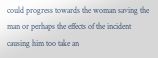could progress towards the woman saving the man or perhaps the effects of the incident causing him too take an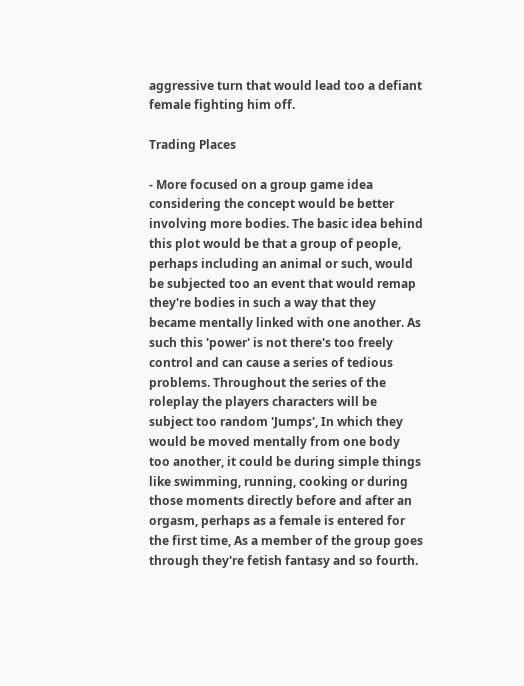aggressive turn that would lead too a defiant female fighting him off.

Trading Places

- More focused on a group game idea considering the concept would be better involving more bodies. The basic idea behind this plot would be that a group of people, perhaps including an animal or such, would be subjected too an event that would remap they're bodies in such a way that they became mentally linked with one another. As such this 'power' is not there's too freely control and can cause a series of tedious problems. Throughout the series of the roleplay the players characters will be subject too random 'Jumps', In which they would be moved mentally from one body too another, it could be during simple things like swimming, running, cooking or during those moments directly before and after an orgasm, perhaps as a female is entered for the first time, As a member of the group goes through they're fetish fantasy and so fourth.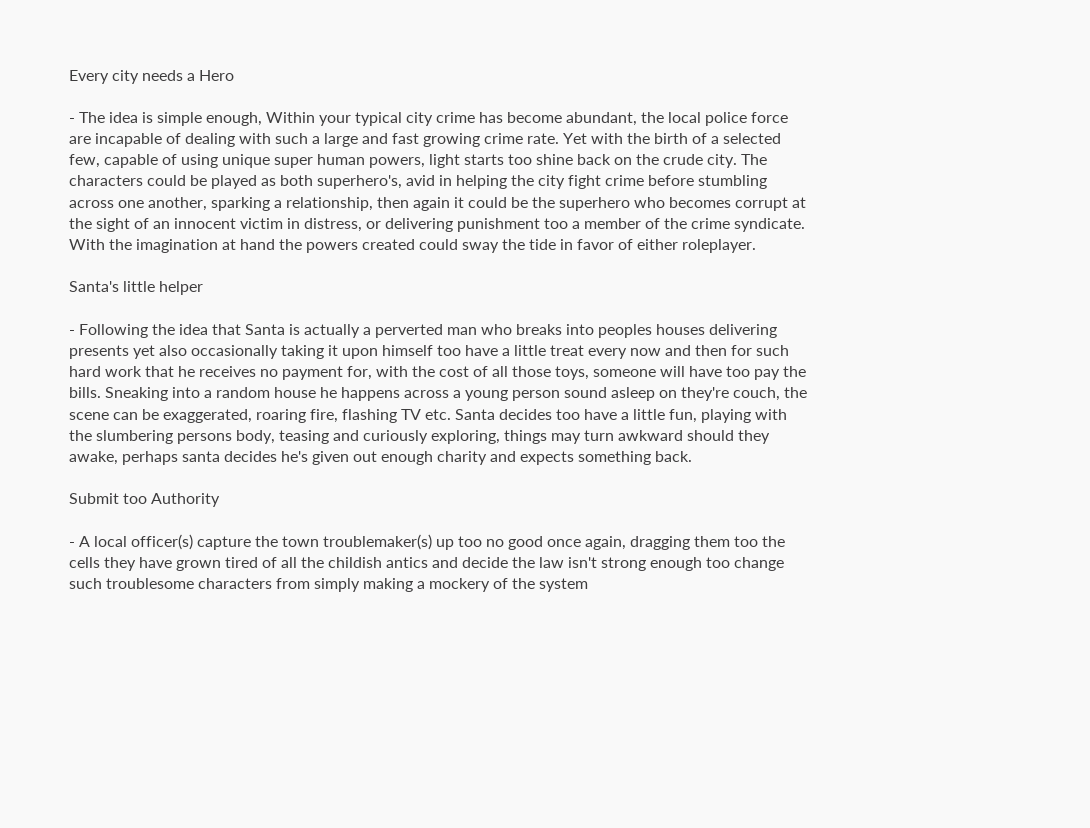Every city needs a Hero

- The idea is simple enough, Within your typical city crime has become abundant, the local police force are incapable of dealing with such a large and fast growing crime rate. Yet with the birth of a selected few, capable of using unique super human powers, light starts too shine back on the crude city. The characters could be played as both superhero's, avid in helping the city fight crime before stumbling across one another, sparking a relationship, then again it could be the superhero who becomes corrupt at the sight of an innocent victim in distress, or delivering punishment too a member of the crime syndicate. With the imagination at hand the powers created could sway the tide in favor of either roleplayer.

Santa's little helper

- Following the idea that Santa is actually a perverted man who breaks into peoples houses delivering presents yet also occasionally taking it upon himself too have a little treat every now and then for such hard work that he receives no payment for, with the cost of all those toys, someone will have too pay the bills. Sneaking into a random house he happens across a young person sound asleep on they're couch, the scene can be exaggerated, roaring fire, flashing TV etc. Santa decides too have a little fun, playing with the slumbering persons body, teasing and curiously exploring, things may turn awkward should they awake, perhaps santa decides he's given out enough charity and expects something back.

Submit too Authority

- A local officer(s) capture the town troublemaker(s) up too no good once again, dragging them too the cells they have grown tired of all the childish antics and decide the law isn't strong enough too change such troublesome characters from simply making a mockery of the system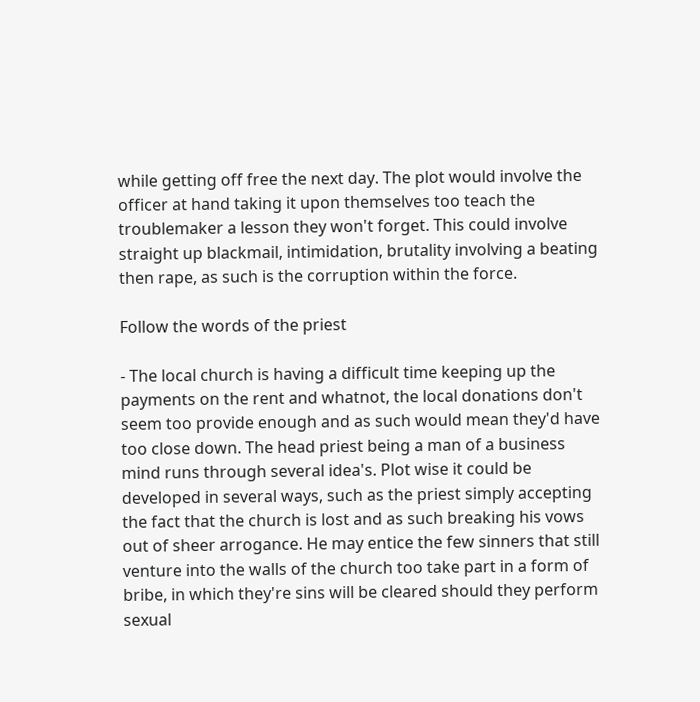while getting off free the next day. The plot would involve the officer at hand taking it upon themselves too teach the troublemaker a lesson they won't forget. This could involve straight up blackmail, intimidation, brutality involving a beating then rape, as such is the corruption within the force.

Follow the words of the priest

- The local church is having a difficult time keeping up the payments on the rent and whatnot, the local donations don't seem too provide enough and as such would mean they'd have too close down. The head priest being a man of a business mind runs through several idea's. Plot wise it could be developed in several ways, such as the priest simply accepting the fact that the church is lost and as such breaking his vows out of sheer arrogance. He may entice the few sinners that still venture into the walls of the church too take part in a form of bribe, in which they're sins will be cleared should they perform sexual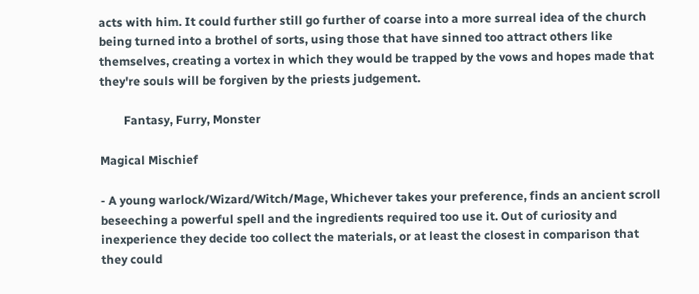acts with him. It could further still go further of coarse into a more surreal idea of the church being turned into a brothel of sorts, using those that have sinned too attract others like themselves, creating a vortex in which they would be trapped by the vows and hopes made that they're souls will be forgiven by the priests judgement.

        Fantasy, Furry, Monster

Magical Mischief

- A young warlock/Wizard/Witch/Mage, Whichever takes your preference, finds an ancient scroll beseeching a powerful spell and the ingredients required too use it. Out of curiosity and inexperience they decide too collect the materials, or at least the closest in comparison that they could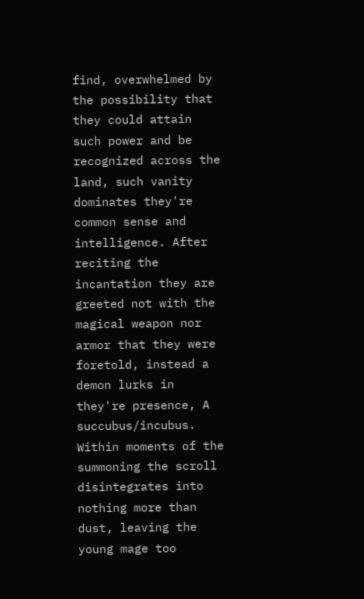find, overwhelmed by the possibility that they could attain such power and be recognized across the land, such vanity dominates they're common sense and intelligence. After reciting the incantation they are greeted not with the magical weapon nor armor that they were foretold, instead a demon lurks in they're presence, A succubus/incubus. Within moments of the summoning the scroll disintegrates into nothing more than dust, leaving the young mage too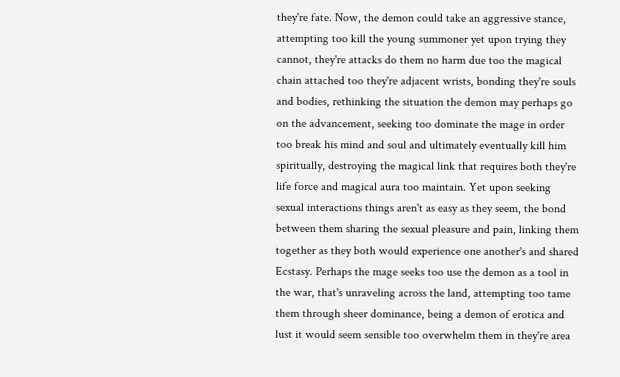they're fate. Now, the demon could take an aggressive stance, attempting too kill the young summoner yet upon trying they cannot, they're attacks do them no harm due too the magical chain attached too they're adjacent wrists, bonding they're souls and bodies, rethinking the situation the demon may perhaps go on the advancement, seeking too dominate the mage in order too break his mind and soul and ultimately eventually kill him spiritually, destroying the magical link that requires both they're life force and magical aura too maintain. Yet upon seeking sexual interactions things aren't as easy as they seem, the bond between them sharing the sexual pleasure and pain, linking them together as they both would experience one another's and shared Ecstasy. Perhaps the mage seeks too use the demon as a tool in the war, that's unraveling across the land, attempting too tame them through sheer dominance, being a demon of erotica and lust it would seem sensible too overwhelm them in they're area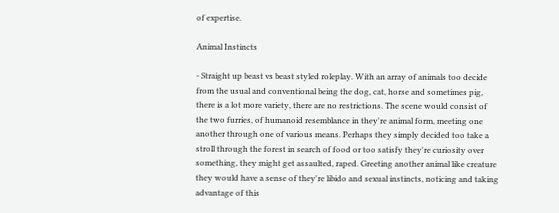of expertise.

Animal Instincts

- Straight up beast vs beast styled roleplay. With an array of animals too decide from the usual and conventional being the dog, cat, horse and sometimes pig, there is a lot more variety, there are no restrictions. The scene would consist of the two furries, of humanoid resemblance in they're animal form, meeting one another through one of various means. Perhaps they simply decided too take a stroll through the forest in search of food or too satisfy they're curiosity over something, they might get assaulted, raped. Greeting another animal like creature they would have a sense of they're libido and sexual instincts, noticing and taking advantage of this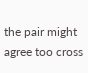the pair might agree too cross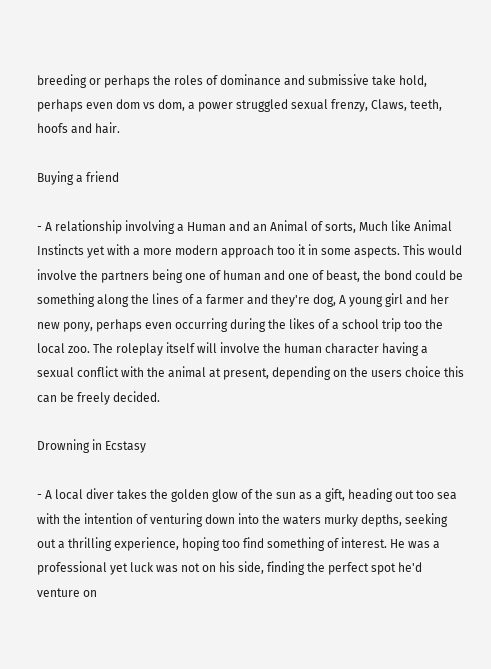breeding or perhaps the roles of dominance and submissive take hold, perhaps even dom vs dom, a power struggled sexual frenzy, Claws, teeth, hoofs and hair.

Buying a friend

- A relationship involving a Human and an Animal of sorts, Much like Animal Instincts yet with a more modern approach too it in some aspects. This would involve the partners being one of human and one of beast, the bond could be something along the lines of a farmer and they're dog, A young girl and her new pony, perhaps even occurring during the likes of a school trip too the local zoo. The roleplay itself will involve the human character having a sexual conflict with the animal at present, depending on the users choice this can be freely decided.

Drowning in Ecstasy

- A local diver takes the golden glow of the sun as a gift, heading out too sea with the intention of venturing down into the waters murky depths, seeking out a thrilling experience, hoping too find something of interest. He was a professional yet luck was not on his side, finding the perfect spot he'd venture on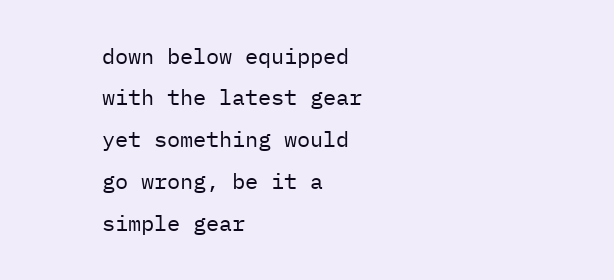down below equipped with the latest gear yet something would go wrong, be it a simple gear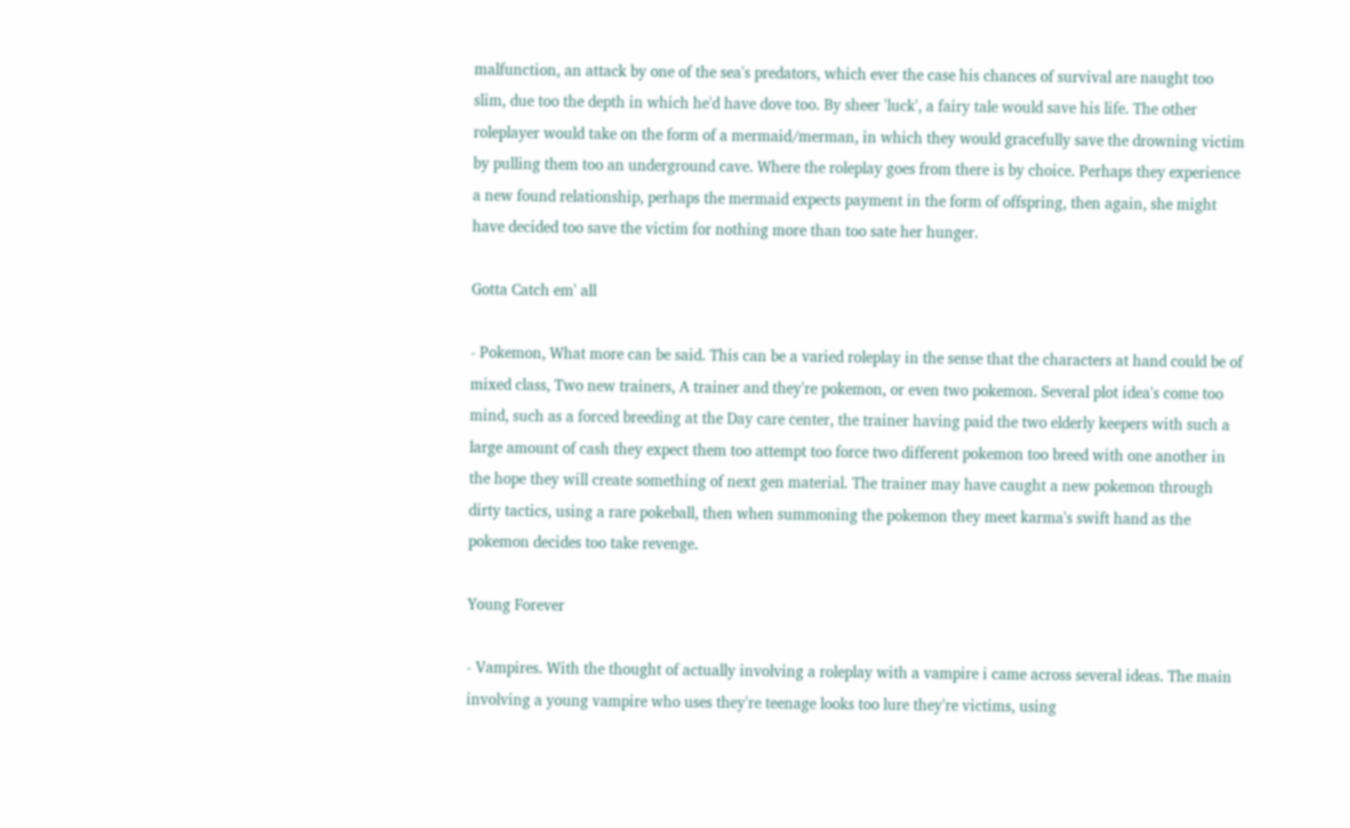malfunction, an attack by one of the sea's predators, which ever the case his chances of survival are naught too slim, due too the depth in which he'd have dove too. By sheer 'luck', a fairy tale would save his life. The other roleplayer would take on the form of a mermaid/merman, in which they would gracefully save the drowning victim by pulling them too an underground cave. Where the roleplay goes from there is by choice. Perhaps they experience a new found relationship, perhaps the mermaid expects payment in the form of offspring, then again, she might have decided too save the victim for nothing more than too sate her hunger.

Gotta Catch em' all

- Pokemon, What more can be said. This can be a varied roleplay in the sense that the characters at hand could be of mixed class, Two new trainers, A trainer and they're pokemon, or even two pokemon. Several plot idea's come too mind, such as a forced breeding at the Day care center, the trainer having paid the two elderly keepers with such a large amount of cash they expect them too attempt too force two different pokemon too breed with one another in the hope they will create something of next gen material. The trainer may have caught a new pokemon through dirty tactics, using a rare pokeball, then when summoning the pokemon they meet karma's swift hand as the pokemon decides too take revenge.

Young Forever

- Vampires. With the thought of actually involving a roleplay with a vampire i came across several ideas. The main involving a young vampire who uses they're teenage looks too lure they're victims, using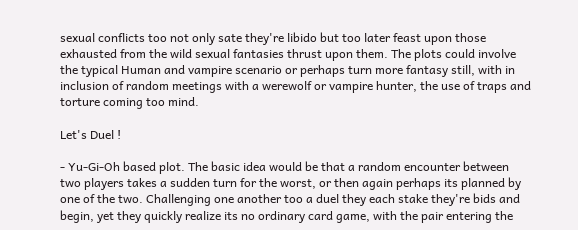sexual conflicts too not only sate they're libido but too later feast upon those exhausted from the wild sexual fantasies thrust upon them. The plots could involve the typical Human and vampire scenario or perhaps turn more fantasy still, with in inclusion of random meetings with a werewolf or vampire hunter, the use of traps and torture coming too mind.

Let's Duel !

- Yu-Gi-Oh based plot. The basic idea would be that a random encounter between two players takes a sudden turn for the worst, or then again perhaps its planned by one of the two. Challenging one another too a duel they each stake they're bids and begin, yet they quickly realize its no ordinary card game, with the pair entering the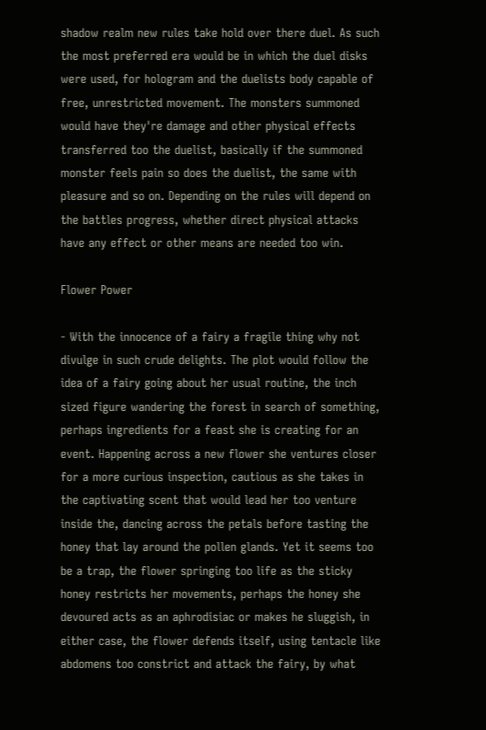shadow realm new rules take hold over there duel. As such the most preferred era would be in which the duel disks were used, for hologram and the duelists body capable of free, unrestricted movement. The monsters summoned would have they're damage and other physical effects transferred too the duelist, basically if the summoned monster feels pain so does the duelist, the same with pleasure and so on. Depending on the rules will depend on the battles progress, whether direct physical attacks have any effect or other means are needed too win.

Flower Power

- With the innocence of a fairy a fragile thing why not divulge in such crude delights. The plot would follow the idea of a fairy going about her usual routine, the inch sized figure wandering the forest in search of something, perhaps ingredients for a feast she is creating for an event. Happening across a new flower she ventures closer for a more curious inspection, cautious as she takes in the captivating scent that would lead her too venture inside the, dancing across the petals before tasting the honey that lay around the pollen glands. Yet it seems too be a trap, the flower springing too life as the sticky honey restricts her movements, perhaps the honey she devoured acts as an aphrodisiac or makes he sluggish, in either case, the flower defends itself, using tentacle like abdomens too constrict and attack the fairy, by what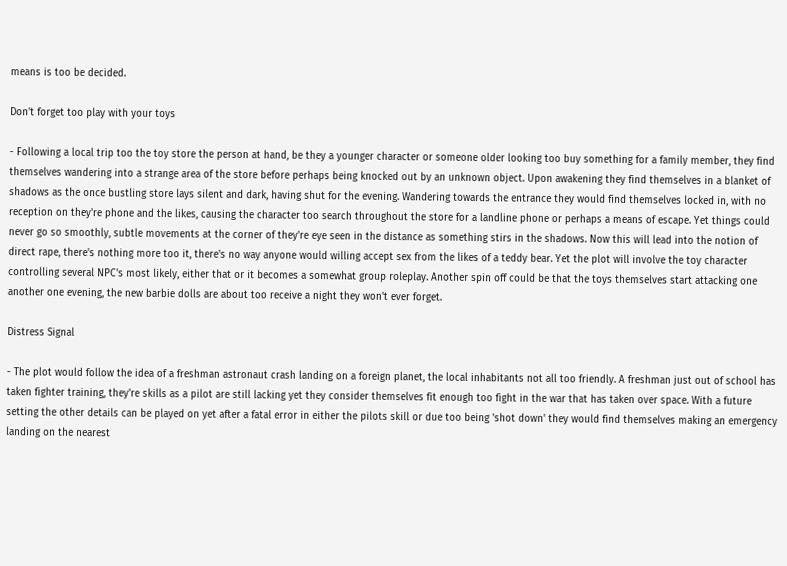means is too be decided.

Don't forget too play with your toys

- Following a local trip too the toy store the person at hand, be they a younger character or someone older looking too buy something for a family member, they find themselves wandering into a strange area of the store before perhaps being knocked out by an unknown object. Upon awakening they find themselves in a blanket of shadows as the once bustling store lays silent and dark, having shut for the evening. Wandering towards the entrance they would find themselves locked in, with no reception on they're phone and the likes, causing the character too search throughout the store for a landline phone or perhaps a means of escape. Yet things could never go so smoothly, subtle movements at the corner of they're eye seen in the distance as something stirs in the shadows. Now this will lead into the notion of direct rape, there's nothing more too it, there's no way anyone would willing accept sex from the likes of a teddy bear. Yet the plot will involve the toy character controlling several NPC's most likely, either that or it becomes a somewhat group roleplay. Another spin off could be that the toys themselves start attacking one another one evening, the new barbie dolls are about too receive a night they won't ever forget.

Distress Signal

- The plot would follow the idea of a freshman astronaut crash landing on a foreign planet, the local inhabitants not all too friendly. A freshman just out of school has taken fighter training, they're skills as a pilot are still lacking yet they consider themselves fit enough too fight in the war that has taken over space. With a future setting the other details can be played on yet after a fatal error in either the pilots skill or due too being 'shot down' they would find themselves making an emergency landing on the nearest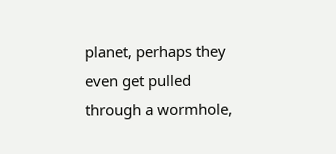planet, perhaps they even get pulled through a wormhole,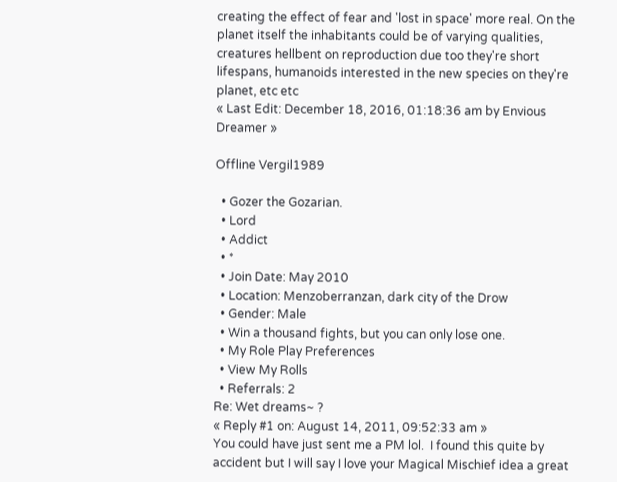creating the effect of fear and 'lost in space' more real. On the planet itself the inhabitants could be of varying qualities, creatures hellbent on reproduction due too they're short lifespans, humanoids interested in the new species on they're planet, etc etc
« Last Edit: December 18, 2016, 01:18:36 am by Envious Dreamer »

Offline Vergil1989

  • Gozer the Gozarian.
  • Lord
  • Addict
  • *
  • Join Date: May 2010
  • Location: Menzoberranzan, dark city of the Drow
  • Gender: Male
  • Win a thousand fights, but you can only lose one.
  • My Role Play Preferences
  • View My Rolls
  • Referrals: 2
Re: Wet dreams~ ?
« Reply #1 on: August 14, 2011, 09:52:33 am »
You could have just sent me a PM lol.  I found this quite by accident but I will say I love your Magical Mischief idea a great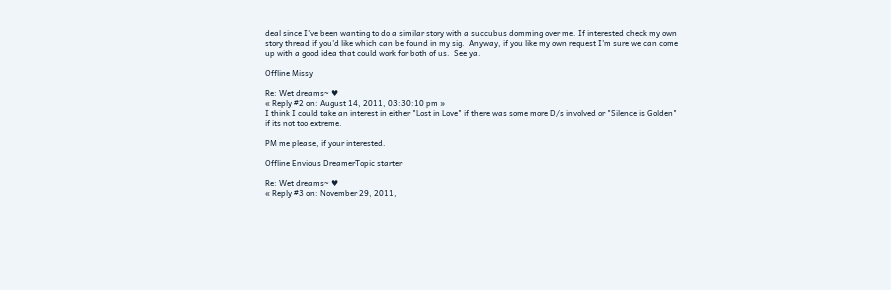deal since I've been wanting to do a similar story with a succubus domming over me. If interested check my own story thread if you'd like which can be found in my sig.  Anyway, if you like my own request I'm sure we can come up with a good idea that could work for both of us.  See ya.

Offline Missy

Re: Wet dreams~ ♥
« Reply #2 on: August 14, 2011, 03:30:10 pm »
I think I could take an interest in either "Lost in Love" if there was some more D/s involved or "Silence is Golden" if its not too extreme.

PM me please, if your interested.

Offline Envious DreamerTopic starter

Re: Wet dreams~ ♥
« Reply #3 on: November 29, 2011,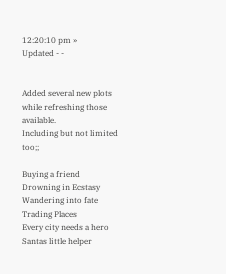12:20:10 pm »
Updated - -


Added several new plots while refreshing those available.
Including but not limited too;;

Buying a friend
Drowning in Ecstasy
Wandering into fate
Trading Places
Every city needs a hero
Santas little helper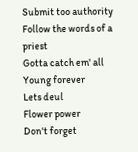Submit too authority
Follow the words of a priest
Gotta catch em' all
Young forever
Lets deul
Flower power
Don't forget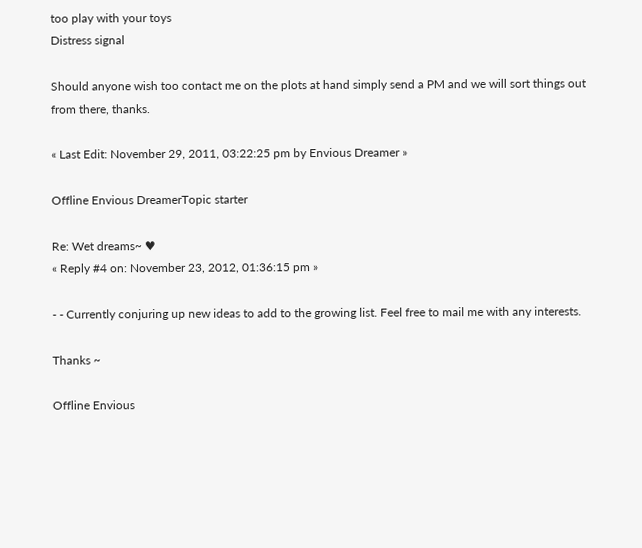too play with your toys
Distress signal

Should anyone wish too contact me on the plots at hand simply send a PM and we will sort things out from there, thanks.

« Last Edit: November 29, 2011, 03:22:25 pm by Envious Dreamer »

Offline Envious DreamerTopic starter

Re: Wet dreams~ ♥
« Reply #4 on: November 23, 2012, 01:36:15 pm »

- - Currently conjuring up new ideas to add to the growing list. Feel free to mail me with any interests.

Thanks ~

Offline Envious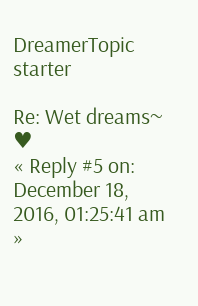DreamerTopic starter

Re: Wet dreams~ ♥
« Reply #5 on: December 18, 2016, 01:25:41 am »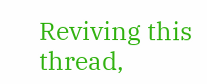Reviving this thread,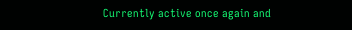Currently active once again and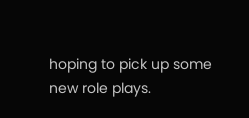hoping to pick up some new role plays.